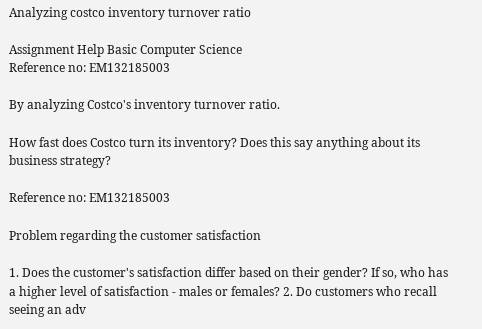Analyzing costco inventory turnover ratio

Assignment Help Basic Computer Science
Reference no: EM132185003

By analyzing Costco's inventory turnover ratio.

How fast does Costco turn its inventory? Does this say anything about its business strategy?

Reference no: EM132185003

Problem regarding the customer satisfaction

1. Does the customer's satisfaction differ based on their gender? If so, who has a higher level of satisfaction - males or females? 2. Do customers who recall seeing an adv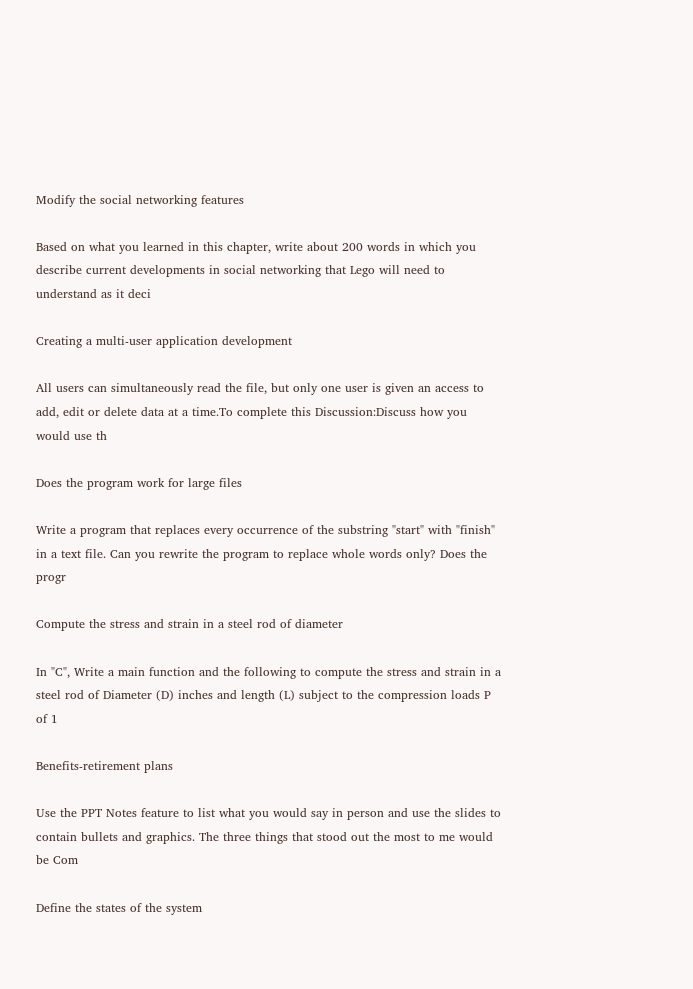Modify the social networking features

Based on what you learned in this chapter, write about 200 words in which you describe current developments in social networking that Lego will need to understand as it deci

Creating a multi-user application development

All users can simultaneously read the file, but only one user is given an access to add, edit or delete data at a time.To complete this Discussion:Discuss how you would use th

Does the program work for large files

Write a program that replaces every occurrence of the substring "start" with "finish" in a text file. Can you rewrite the program to replace whole words only? Does the progr

Compute the stress and strain in a steel rod of diameter

In "C", Write a main function and the following to compute the stress and strain in a steel rod of Diameter (D) inches and length (L) subject to the compression loads P of 1

Benefits-retirement plans

Use the PPT Notes feature to list what you would say in person and use the slides to contain bullets and graphics. The three things that stood out the most to me would be Com

Define the states of the system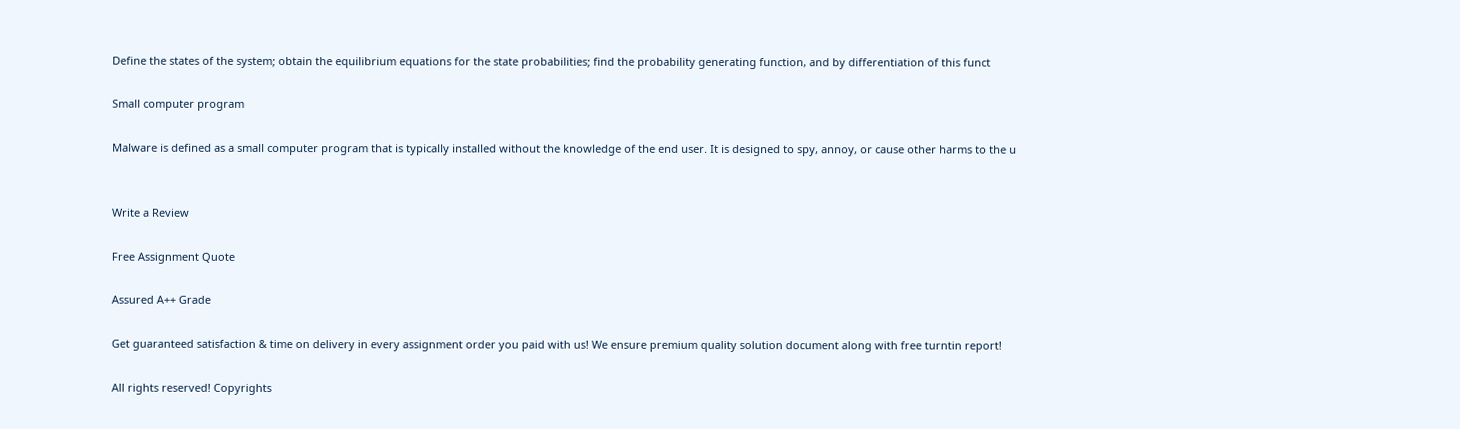Define the states of the system; obtain the equilibrium equations for the state probabilities; find the probability generating function, and by differentiation of this funct

Small computer program

Malware is defined as a small computer program that is typically installed without the knowledge of the end user. It is designed to spy, annoy, or cause other harms to the u


Write a Review

Free Assignment Quote

Assured A++ Grade

Get guaranteed satisfaction & time on delivery in every assignment order you paid with us! We ensure premium quality solution document along with free turntin report!

All rights reserved! Copyrights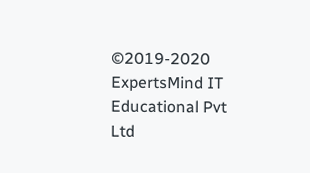©2019-2020 ExpertsMind IT Educational Pvt Ltd